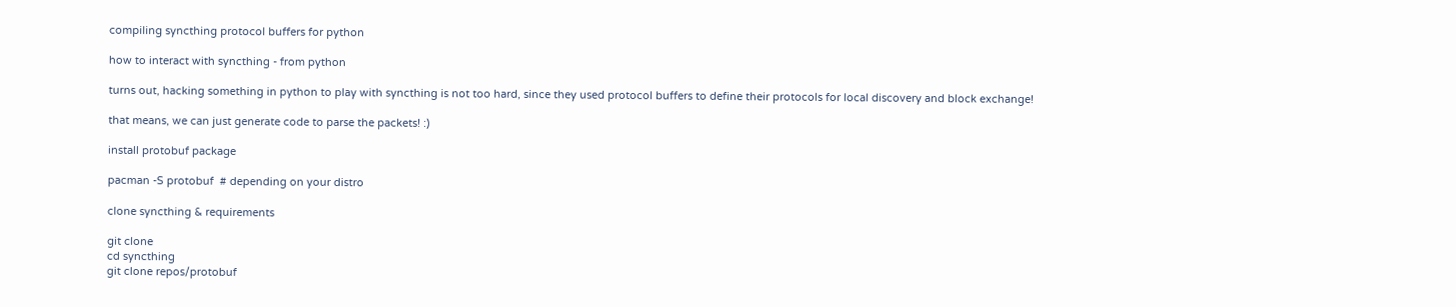compiling syncthing protocol buffers for python

how to interact with syncthing - from python

turns out, hacking something in python to play with syncthing is not too hard, since they used protocol buffers to define their protocols for local discovery and block exchange!

that means, we can just generate code to parse the packets! :)

install protobuf package

pacman -S protobuf  # depending on your distro

clone syncthing & requirements

git clone
cd syncthing
git clone repos/protobuf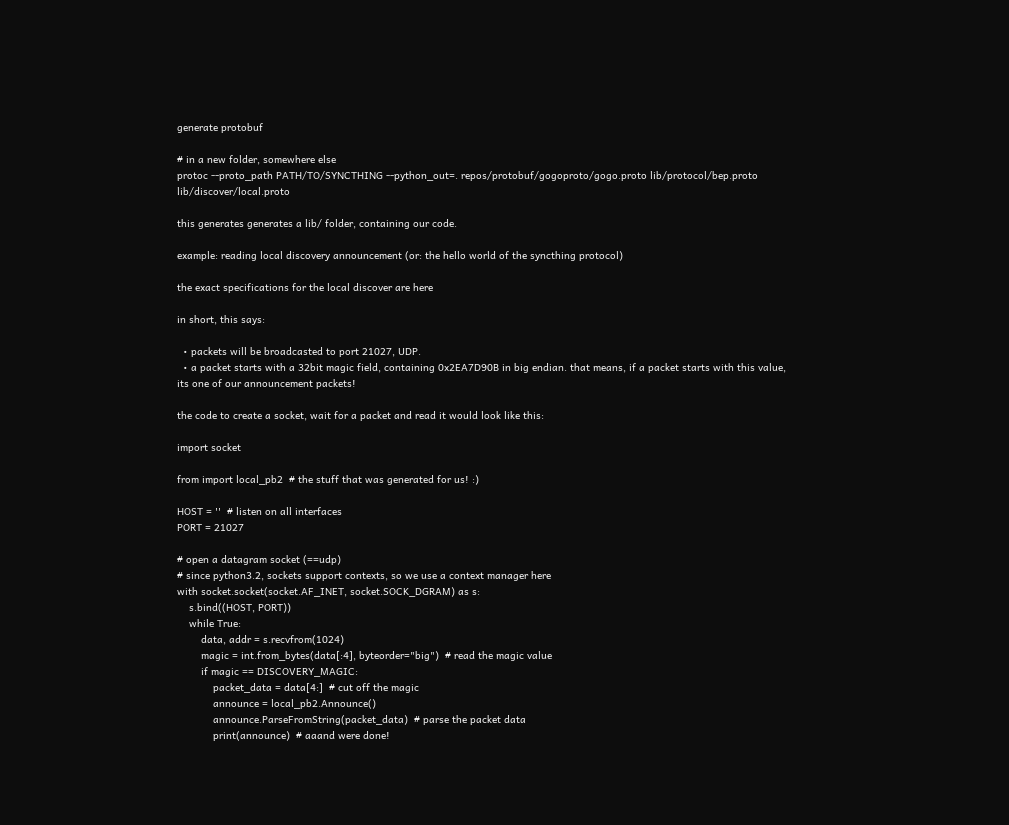generate protobuf

# in a new folder, somewhere else
protoc --proto_path PATH/TO/SYNCTHING --python_out=. repos/protobuf/gogoproto/gogo.proto lib/protocol/bep.proto lib/discover/local.proto

this generates generates a lib/ folder, containing our code.

example: reading local discovery announcement (or: the hello world of the syncthing protocol)

the exact specifications for the local discover are here

in short, this says:

  • packets will be broadcasted to port 21027, UDP.
  • a packet starts with a 32bit magic field, containing 0x2EA7D90B in big endian. that means, if a packet starts with this value, its one of our announcement packets!

the code to create a socket, wait for a packet and read it would look like this:

import socket

from import local_pb2  # the stuff that was generated for us! :)

HOST = ''  # listen on all interfaces
PORT = 21027

# open a datagram socket (==udp)
# since python3.2, sockets support contexts, so we use a context manager here
with socket.socket(socket.AF_INET, socket.SOCK_DGRAM) as s:
    s.bind((HOST, PORT))
    while True:
        data, addr = s.recvfrom(1024)
        magic = int.from_bytes(data[:4], byteorder="big")  # read the magic value
        if magic == DISCOVERY_MAGIC:
            packet_data = data[4:]  # cut off the magic
            announce = local_pb2.Announce()
            announce.ParseFromString(packet_data)  # parse the packet data
            print(announce)  # aaand were done!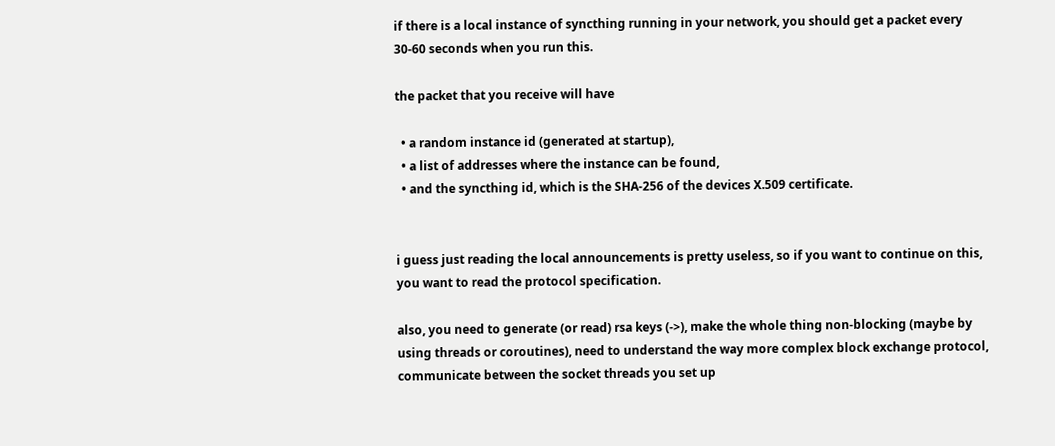if there is a local instance of syncthing running in your network, you should get a packet every 30-60 seconds when you run this.

the packet that you receive will have

  • a random instance id (generated at startup),
  • a list of addresses where the instance can be found,
  • and the syncthing id, which is the SHA-256 of the devices X.509 certificate.


i guess just reading the local announcements is pretty useless, so if you want to continue on this, you want to read the protocol specification.

also, you need to generate (or read) rsa keys (->), make the whole thing non-blocking (maybe by using threads or coroutines), need to understand the way more complex block exchange protocol, communicate between the socket threads you set up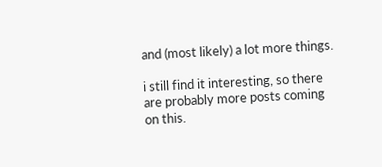and (most likely) a lot more things.

i still find it interesting, so there are probably more posts coming on this.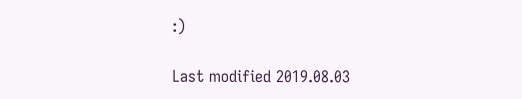:)

Last modified 2019.08.03